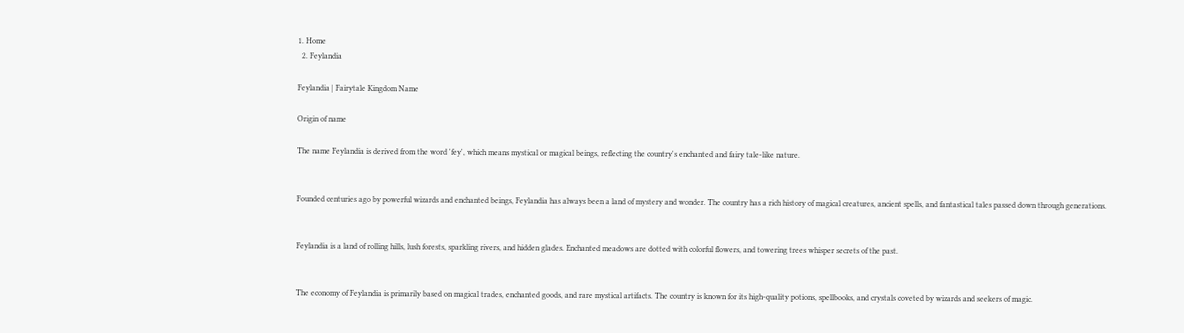1. Home
  2. Feylandia

Feylandia | Fairytale Kingdom Name

Origin of name

The name Feylandia is derived from the word 'fey', which means mystical or magical beings, reflecting the country's enchanted and fairy tale-like nature.


Founded centuries ago by powerful wizards and enchanted beings, Feylandia has always been a land of mystery and wonder. The country has a rich history of magical creatures, ancient spells, and fantastical tales passed down through generations.


Feylandia is a land of rolling hills, lush forests, sparkling rivers, and hidden glades. Enchanted meadows are dotted with colorful flowers, and towering trees whisper secrets of the past.


The economy of Feylandia is primarily based on magical trades, enchanted goods, and rare mystical artifacts. The country is known for its high-quality potions, spellbooks, and crystals coveted by wizards and seekers of magic.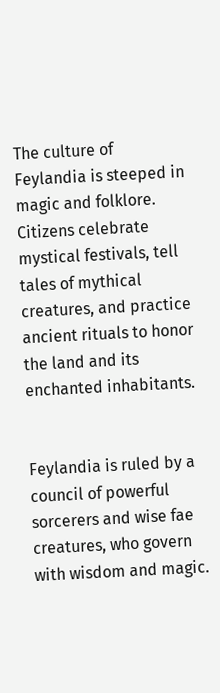The culture of Feylandia is steeped in magic and folklore. Citizens celebrate mystical festivals, tell tales of mythical creatures, and practice ancient rituals to honor the land and its enchanted inhabitants.


Feylandia is ruled by a council of powerful sorcerers and wise fae creatures, who govern with wisdom and magic.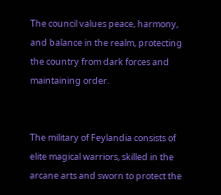The council values peace, harmony, and balance in the realm, protecting the country from dark forces and maintaining order.


The military of Feylandia consists of elite magical warriors, skilled in the arcane arts and sworn to protect the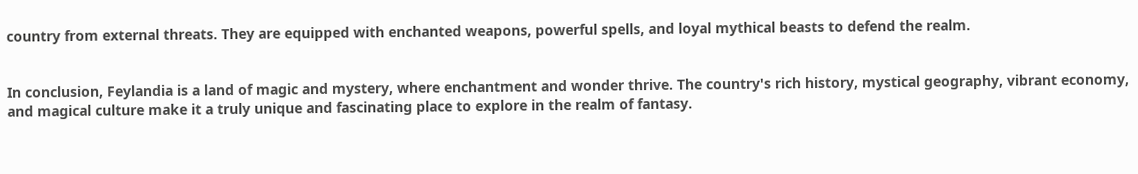country from external threats. They are equipped with enchanted weapons, powerful spells, and loyal mythical beasts to defend the realm.


In conclusion, Feylandia is a land of magic and mystery, where enchantment and wonder thrive. The country's rich history, mystical geography, vibrant economy, and magical culture make it a truly unique and fascinating place to explore in the realm of fantasy.